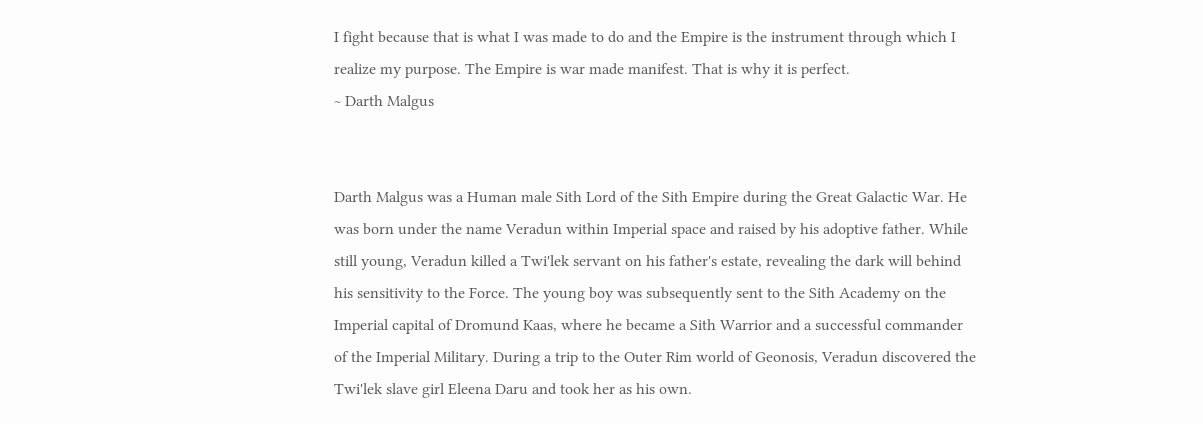I fight because that is what I was made to do and the Empire is the instrument through which I realize my purpose. The Empire is war made manifest. That is why it is perfect.
~ Darth Malgus


Darth Malgus was a Human male Sith Lord of the Sith Empire during the Great Galactic War. He was born under the name Veradun within Imperial space and raised by his adoptive father. While still young, Veradun killed a Twi'lek servant on his father's estate, revealing the dark will behind his sensitivity to the Force. The young boy was subsequently sent to the Sith Academy on the Imperial capital of Dromund Kaas, where he became a Sith Warrior and a successful commander of the Imperial Military. During a trip to the Outer Rim world of Geonosis, Veradun discovered the Twi'lek slave girl Eleena Daru and took her as his own.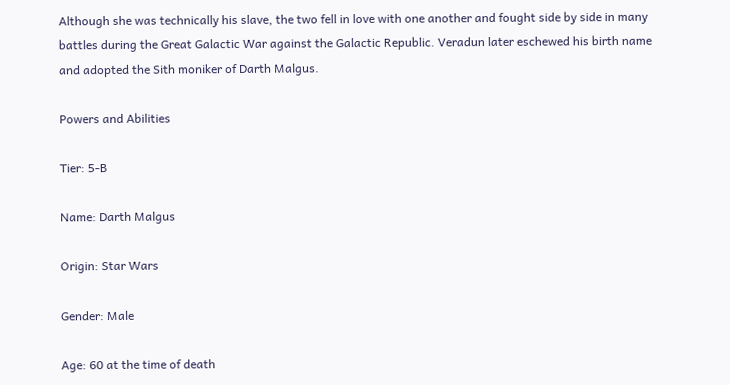Although she was technically his slave, the two fell in love with one another and fought side by side in many battles during the Great Galactic War against the Galactic Republic. Veradun later eschewed his birth name and adopted the Sith moniker of Darth Malgus.

Powers and Abilities

Tier: 5-B

Name: Darth Malgus

Origin: Star Wars

Gender: Male

Age: 60 at the time of death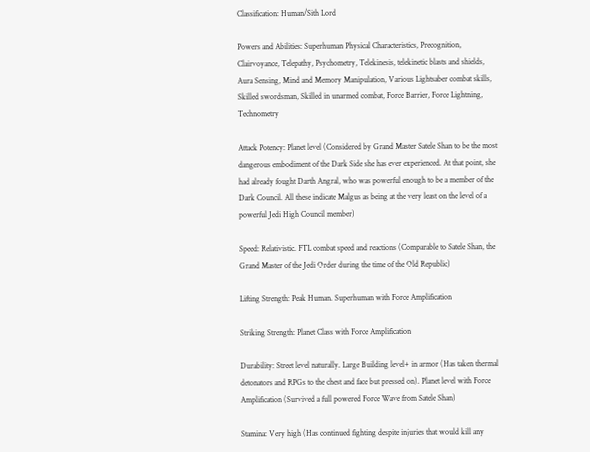Classification: Human/Sith Lord

Powers and Abilities: Superhuman Physical Characteristics, Precognition, Clairvoyance, Telepathy, Psychometry, Telekinesis, telekinetic blasts and shields, Aura Sensing, Mind and Memory Manipulation, Various Lightsaber combat skills, Skilled swordsman, Skilled in unarmed combat, Force Barrier, Force Lightning, Technometry

Attack Potency: Planet level (Considered by Grand Master Satele Shan to be the most dangerous embodiment of the Dark Side she has ever experienced. At that point, she had already fought Darth Angral, who was powerful enough to be a member of the Dark Council. All these indicate Malgus as being at the very least on the level of a powerful Jedi High Council member)

Speed: Relativistic. FTL combat speed and reactions (Comparable to Satele Shan, the Grand Master of the Jedi Order during the time of the Old Republic)

Lifting Strength: Peak Human. Superhuman with Force Amplification

Striking Strength: Planet Class with Force Amplification

Durability: Street level naturally. Large Building level+ in armor (Has taken thermal detonators and RPGs to the chest and face but pressed on). Planet level with Force Amplification (Survived a full powered Force Wave from Satele Shan)

Stamina: Very high (Has continued fighting despite injuries that would kill any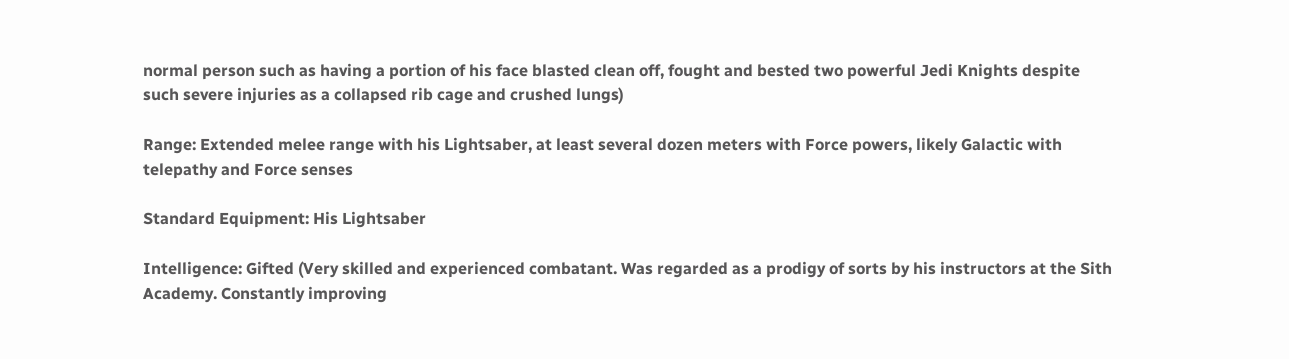normal person such as having a portion of his face blasted clean off, fought and bested two powerful Jedi Knights despite such severe injuries as a collapsed rib cage and crushed lungs)

Range: Extended melee range with his Lightsaber, at least several dozen meters with Force powers, likely Galactic with telepathy and Force senses

Standard Equipment: His Lightsaber

Intelligence: Gifted (Very skilled and experienced combatant. Was regarded as a prodigy of sorts by his instructors at the Sith Academy. Constantly improving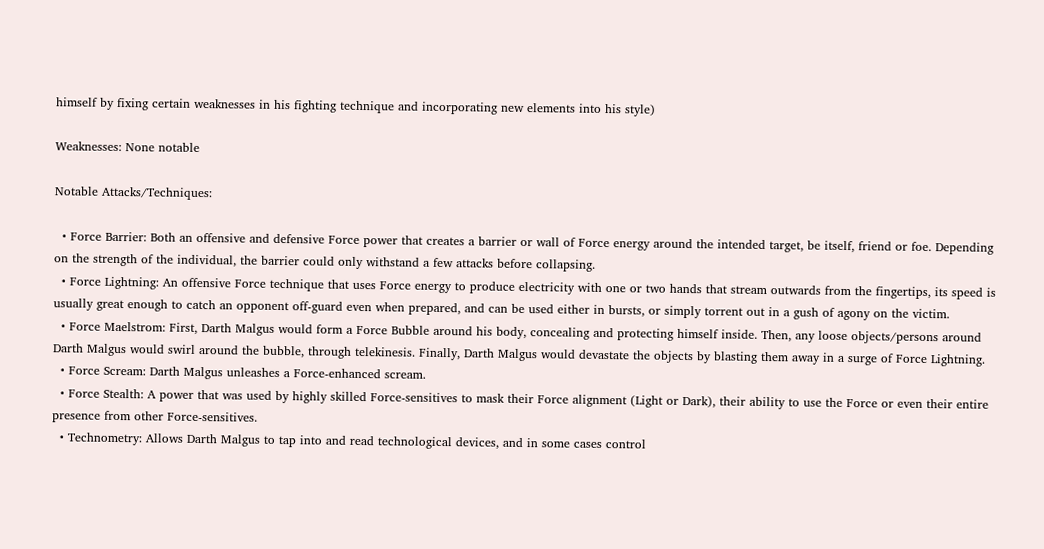himself by fixing certain weaknesses in his fighting technique and incorporating new elements into his style)

Weaknesses: None notable

Notable Attacks/Techniques:

  • Force Barrier: Both an offensive and defensive Force power that creates a barrier or wall of Force energy around the intended target, be itself, friend or foe. Depending on the strength of the individual, the barrier could only withstand a few attacks before collapsing.
  • Force Lightning: An offensive Force technique that uses Force energy to produce electricity with one or two hands that stream outwards from the fingertips, its speed is usually great enough to catch an opponent off-guard even when prepared, and can be used either in bursts, or simply torrent out in a gush of agony on the victim.
  • Force Maelstrom: First, Darth Malgus would form a Force Bubble around his body, concealing and protecting himself inside. Then, any loose objects/persons around Darth Malgus would swirl around the bubble, through telekinesis. Finally, Darth Malgus would devastate the objects by blasting them away in a surge of Force Lightning.
  • Force Scream: Darth Malgus unleashes a Force-enhanced scream.
  • Force Stealth: A power that was used by highly skilled Force-sensitives to mask their Force alignment (Light or Dark), their ability to use the Force or even their entire presence from other Force-sensitives.
  • Technometry: Allows Darth Malgus to tap into and read technological devices, and in some cases control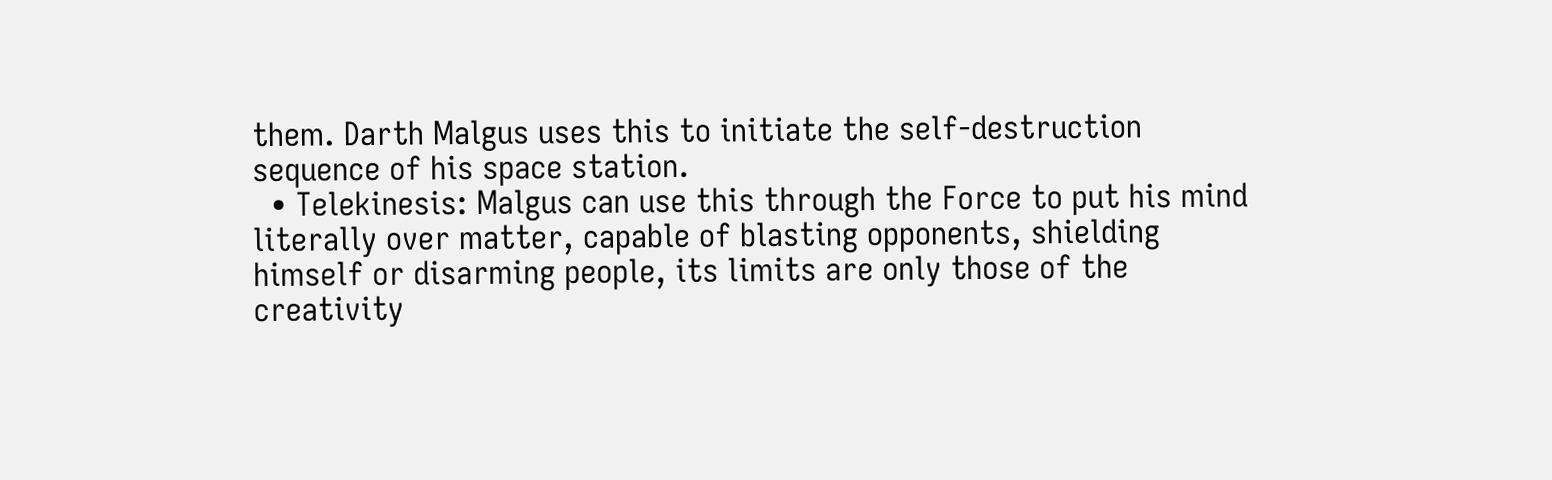them. Darth Malgus uses this to initiate the self-destruction sequence of his space station.
  • Telekinesis: Malgus can use this through the Force to put his mind literally over matter, capable of blasting opponents, shielding himself or disarming people, its limits are only those of the creativity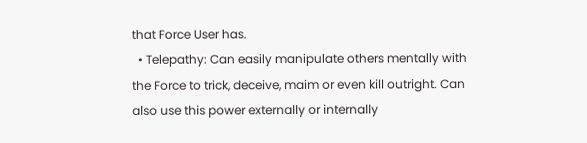that Force User has.
  • Telepathy: Can easily manipulate others mentally with the Force to trick, deceive, maim or even kill outright. Can also use this power externally or internally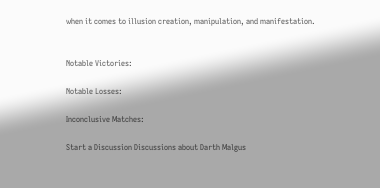when it comes to illusion creation, manipulation, and manifestation.


Notable Victories:

Notable Losses:

Inconclusive Matches:

Start a Discussion Discussions about Darth Malgus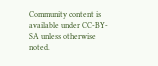Community content is available under CC-BY-SA unless otherwise noted.